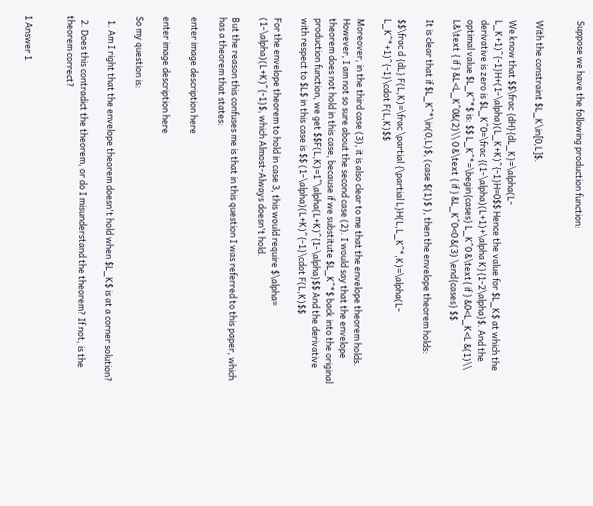Suppose we have the following production function:


With the constraint $L_K\in[0,L]$.

We know that $$\frac {dH}{dL_K}=\alpha(L-L_K+1)^{-1}H+(1-\alpha)(L_K+K)^{-1}H=0$$ Hence the value for $L_K$ at which the derivative is zero is $L_K^0=\frac {(1-\alpha)(L+1)+\alpha K}{1-2\alpha}$. And the optimal value $L_K^*$ is: $$ L_K^*=\begin{cases} L_K^0 &\text{ if } &0<L_K<L &(1)\\ L&\text { if } &L<L_K^0&(2)\\ 0 &\text { if } &L_K^0<0 &(3) \end{cases} $$

It is clear that if $L_K^*\in(0,L)$, (case $(1)$ ), then the envelope theorem holds:

$$\frac d {dL} F(L,K)=\frac \partial {\partial L}H(L,L_K^*,K)=\alpha(L-L_K^*+1)^{-1}\cdot F(L,K)$$

Moreover, in the third case (3), it is also clear to me that the envelope theorem holds. However, I am not so sure about the second case (2). I would say that the envelope theorem does not hold in this case, because if we substitute $L_K^*$ back into the original production function, we get $$F(L,K)=1^\alpha(L+K)^{1-\alpha}$$ And the derivative with respect to $L$ in this case is $$ (1-\alpha)(L+K)^{-1}\cdot F(L,K)$$

For the envelope theorem to hold in case 3, this would require $\alpha= (1-\alpha)(L+K)^{-1}$, which Almost-Always doesn't hold.

But the reason this confuses me is that in this question I was referred to this paper, which has a theorem that states:

enter image description here

enter image description here

So my question is:

  1. Am I right that the envelope theorem doesn't hold when $L_K$ is at a corner solution?

  2. Does this contradict the theorem, or do I misunderstand the theorem? If not, is the theorem correct?


1 Answer 1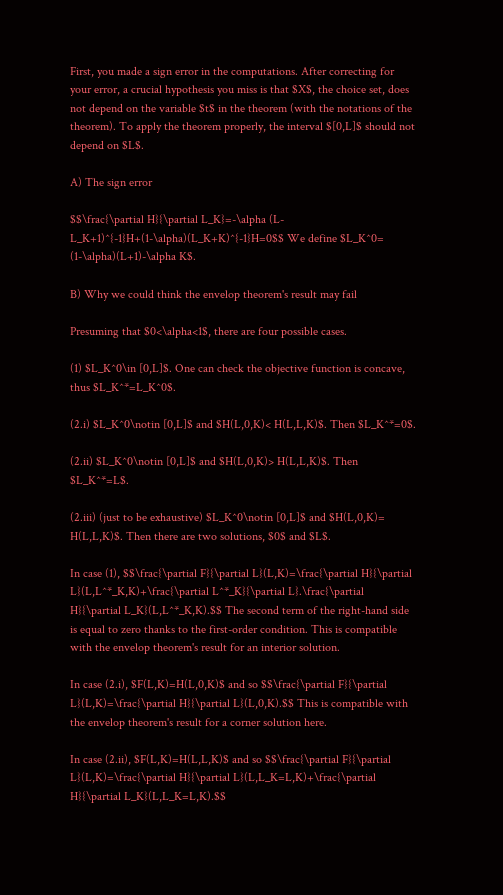First, you made a sign error in the computations. After correcting for your error, a crucial hypothesis you miss is that $X$, the choice set, does not depend on the variable $t$ in the theorem (with the notations of the theorem). To apply the theorem properly, the interval $[0,L]$ should not depend on $L$.

A) The sign error

$$\frac{\partial H}{\partial L_K}=-\alpha (L-L_K+1)^{-1}H+(1-\alpha)(L_K+K)^{-1}H=0$$ We define $L_K^0= (1-\alpha)(L+1)-\alpha K$.

B) Why we could think the envelop theorem's result may fail

Presuming that $0<\alpha<1$, there are four possible cases.

(1) $L_K^0\in [0,L]$. One can check the objective function is concave, thus $L_K^*=L_K^0$.

(2.i) $L_K^0\notin [0,L]$ and $H(L,0,K)< H(L,L,K)$. Then $L_K^*=0$.

(2.ii) $L_K^0\notin [0,L]$ and $H(L,0,K)> H(L,L,K)$. Then $L_K^*=L$.

(2.iii) (just to be exhaustive) $L_K^0\notin [0,L]$ and $H(L,0,K)= H(L,L,K)$. Then there are two solutions, $0$ and $L$.

In case (1), $$\frac{\partial F}{\partial L}(L,K)=\frac{\partial H}{\partial L}(L,L^*_K,K)+\frac{\partial L^*_K}{\partial L}.\frac{\partial H}{\partial L_K}(L,L^*_K,K).$$ The second term of the right-hand side is equal to zero thanks to the first-order condition. This is compatible with the envelop theorem's result for an interior solution.

In case (2.i), $F(L,K)=H(L,0,K)$ and so $$\frac{\partial F}{\partial L}(L,K)=\frac{\partial H}{\partial L}(L,0,K).$$ This is compatible with the envelop theorem's result for a corner solution here.

In case (2.ii), $F(L,K)=H(L,L,K)$ and so $$\frac{\partial F}{\partial L}(L,K)=\frac{\partial H}{\partial L}(L,L_K=L,K)+\frac{\partial H}{\partial L_K}(L,L_K=L,K).$$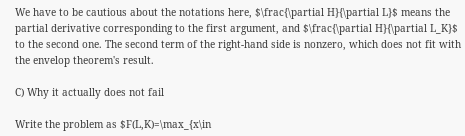We have to be cautious about the notations here, $\frac{\partial H}{\partial L}$ means the partial derivative corresponding to the first argument, and $\frac{\partial H}{\partial L_K}$ to the second one. The second term of the right-hand side is nonzero, which does not fit with the envelop theorem's result.

C) Why it actually does not fail

Write the problem as $F(L,K)=\max_{x\in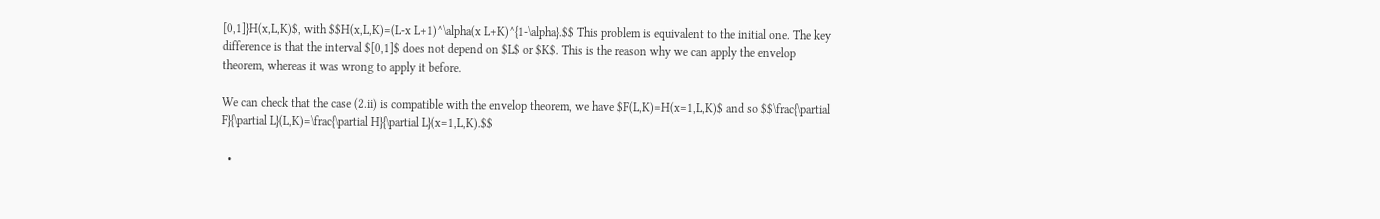[0,1]}H(x,L,K)$, with $$H(x,L,K)=(L-x L+1)^\alpha(x L+K)^{1-\alpha}.$$ This problem is equivalent to the initial one. The key difference is that the interval $[0,1]$ does not depend on $L$ or $K$. This is the reason why we can apply the envelop theorem, whereas it was wrong to apply it before.

We can check that the case (2.ii) is compatible with the envelop theorem, we have $F(L,K)=H(x=1,L,K)$ and so $$\frac{\partial F}{\partial L}(L,K)=\frac{\partial H}{\partial L}(x=1,L,K).$$

  •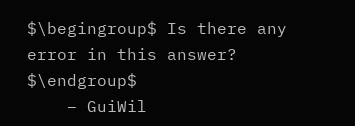$\begingroup$ Is there any error in this answer? $\endgroup$
    – GuiWil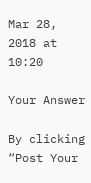Mar 28, 2018 at 10:20

Your Answer

By clicking “Post Your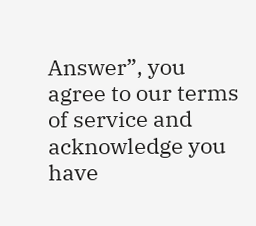Answer”, you agree to our terms of service and acknowledge you have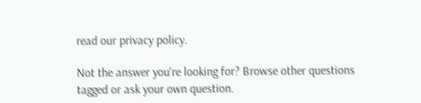read our privacy policy.

Not the answer you're looking for? Browse other questions tagged or ask your own question.